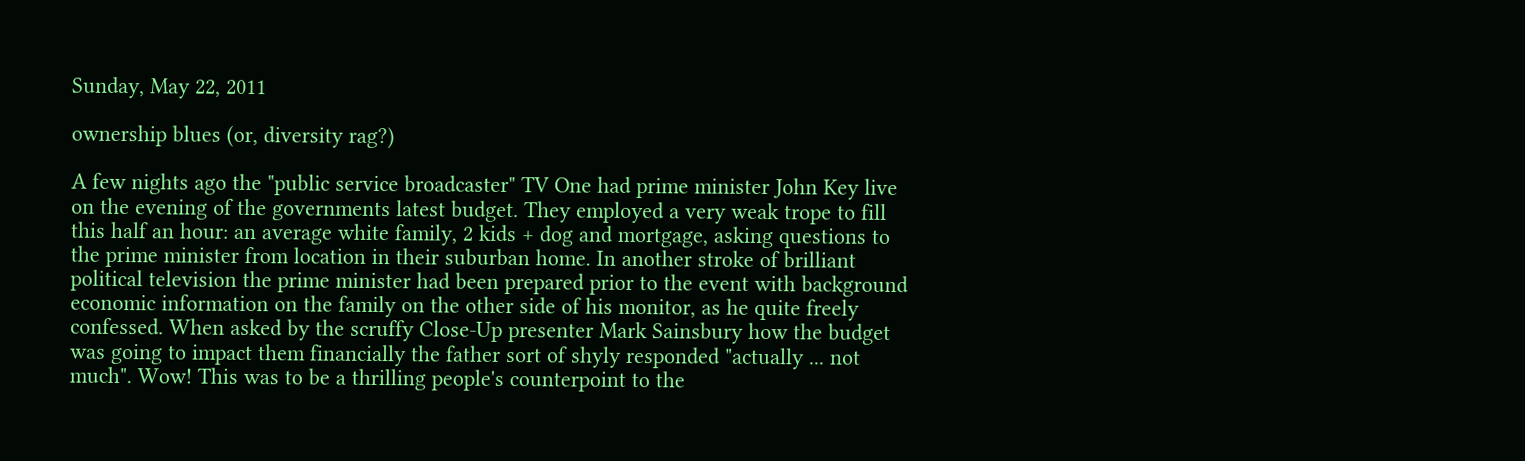Sunday, May 22, 2011

ownership blues (or, diversity rag?)

A few nights ago the "public service broadcaster" TV One had prime minister John Key live on the evening of the governments latest budget. They employed a very weak trope to fill this half an hour: an average white family, 2 kids + dog and mortgage, asking questions to the prime minister from location in their suburban home. In another stroke of brilliant political television the prime minister had been prepared prior to the event with background economic information on the family on the other side of his monitor, as he quite freely confessed. When asked by the scruffy Close-Up presenter Mark Sainsbury how the budget was going to impact them financially the father sort of shyly responded "actually ... not much". Wow! This was to be a thrilling people's counterpoint to the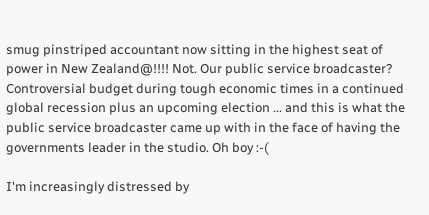smug pinstriped accountant now sitting in the highest seat of power in New Zealand@!!!! Not. Our public service broadcaster? Controversial budget during tough economic times in a continued global recession plus an upcoming election ... and this is what the public service broadcaster came up with in the face of having the governments leader in the studio. Oh boy :-(

I'm increasingly distressed by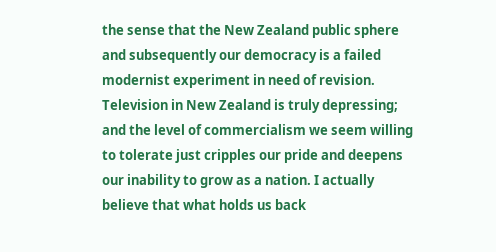the sense that the New Zealand public sphere and subsequently our democracy is a failed modernist experiment in need of revision. Television in New Zealand is truly depressing; and the level of commercialism we seem willing to tolerate just cripples our pride and deepens our inability to grow as a nation. I actually believe that what holds us back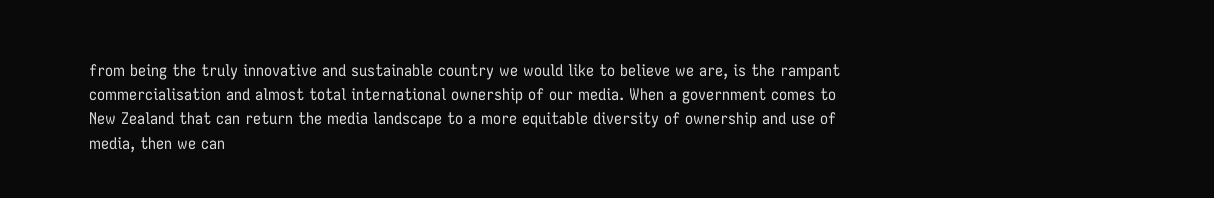from being the truly innovative and sustainable country we would like to believe we are, is the rampant commercialisation and almost total international ownership of our media. When a government comes to New Zealand that can return the media landscape to a more equitable diversity of ownership and use of media, then we can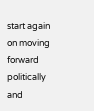start again on moving forward politically and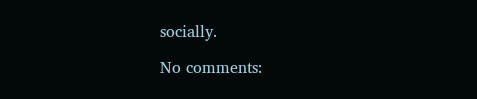socially.

No comments: